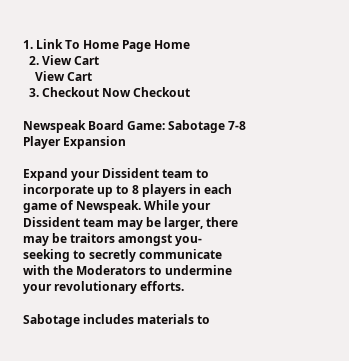1. Link To Home Page Home
  2. View Cart
    View Cart
  3. Checkout Now Checkout

Newspeak Board Game: Sabotage 7-8 Player Expansion

Expand your Dissident team to incorporate up to 8 players in each game of Newspeak. While your Dissident team may be larger, there may be traitors amongst you- seeking to secretly communicate with the Moderators to undermine your revolutionary efforts.

Sabotage includes materials to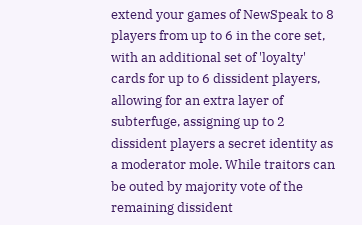extend your games of NewSpeak to 8 players from up to 6 in the core set, with an additional set of 'loyalty' cards for up to 6 dissident players, allowing for an extra layer of subterfuge, assigning up to 2 dissident players a secret identity as a moderator mole. While traitors can be outed by majority vote of the remaining dissident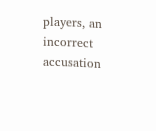players, an incorrect accusation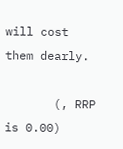will cost them dearly.

       (, RRP is 0.00)